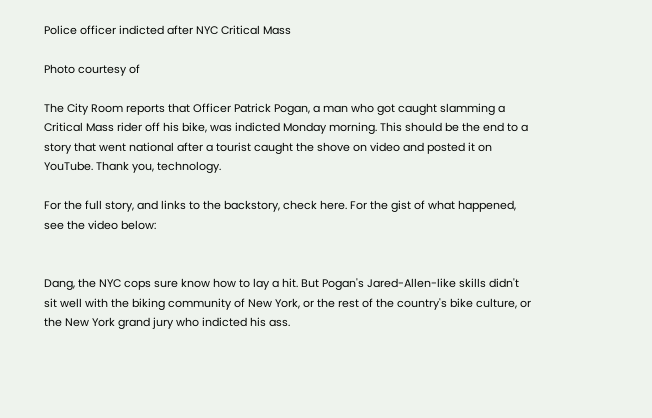Police officer indicted after NYC Critical Mass

Photo courtesy of

The City Room reports that Officer Patrick Pogan, a man who got caught slamming a Critical Mass rider off his bike, was indicted Monday morning. This should be the end to a story that went national after a tourist caught the shove on video and posted it on YouTube. Thank you, technology.

For the full story, and links to the backstory, check here. For the gist of what happened, see the video below:


Dang, the NYC cops sure know how to lay a hit. But Pogan's Jared-Allen-like skills didn't sit well with the biking community of New York, or the rest of the country's bike culture, or the New York grand jury who indicted his ass.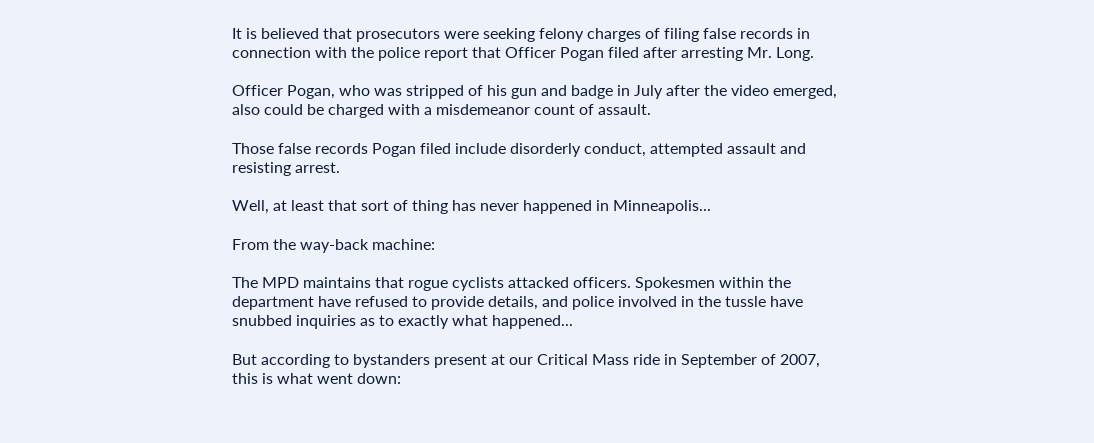It is believed that prosecutors were seeking felony charges of filing false records in connection with the police report that Officer Pogan filed after arresting Mr. Long.

Officer Pogan, who was stripped of his gun and badge in July after the video emerged, also could be charged with a misdemeanor count of assault.

Those false records Pogan filed include disorderly conduct, attempted assault and resisting arrest.

Well, at least that sort of thing has never happened in Minneapolis...

From the way-back machine:

The MPD maintains that rogue cyclists attacked officers. Spokesmen within the department have refused to provide details, and police involved in the tussle have snubbed inquiries as to exactly what happened...

But according to bystanders present at our Critical Mass ride in September of 2007, this is what went down: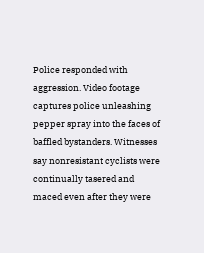Police responded with aggression. Video footage captures police unleashing pepper spray into the faces of baffled bystanders. Witnesses say nonresistant cyclists were continually tasered and maced even after they were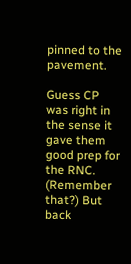pinned to the pavement.

Guess CP was right in the sense it gave them good prep for the RNC. (Remember that?) But back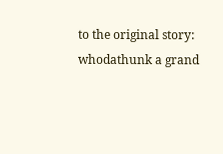to the original story: whodathunk a grand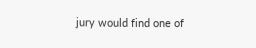jury would find one of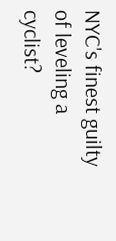NYC's finest guilty of leveling a cyclist?